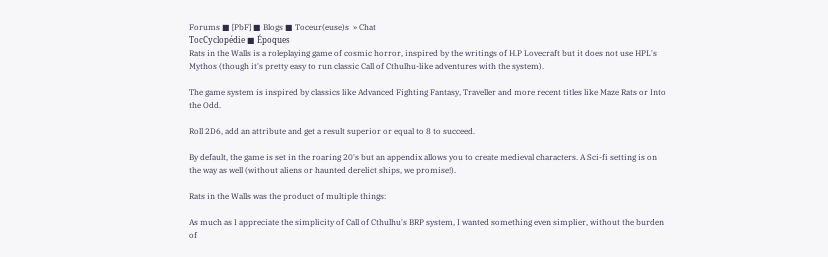Forums ■ [PbF] ■ Blogs ■ Toceur(euse)s  » Chat
TocCyclopédie ■ Époques
Rats in the Walls is a roleplaying game of cosmic horror, inspired by the writings of H.P Lovecraft but it does not use HPL's Mythos (though it's pretty easy to run classic Call of Cthulhu-like adventures with the system).

The game system is inspired by classics like Advanced Fighting Fantasy, Traveller and more recent titles like Maze Rats or Into the Odd.

Roll 2D6, add an attribute and get a result superior or equal to 8 to succeed.

By default, the game is set in the roaring 20's but an appendix allows you to create medieval characters. A Sci-fi setting is on the way as well (without aliens or haunted derelict ships, we promise!).

Rats in the Walls was the product of multiple things:

As much as I appreciate the simplicity of Call of Cthulhu's BRP system, I wanted something even simplier, without the burden of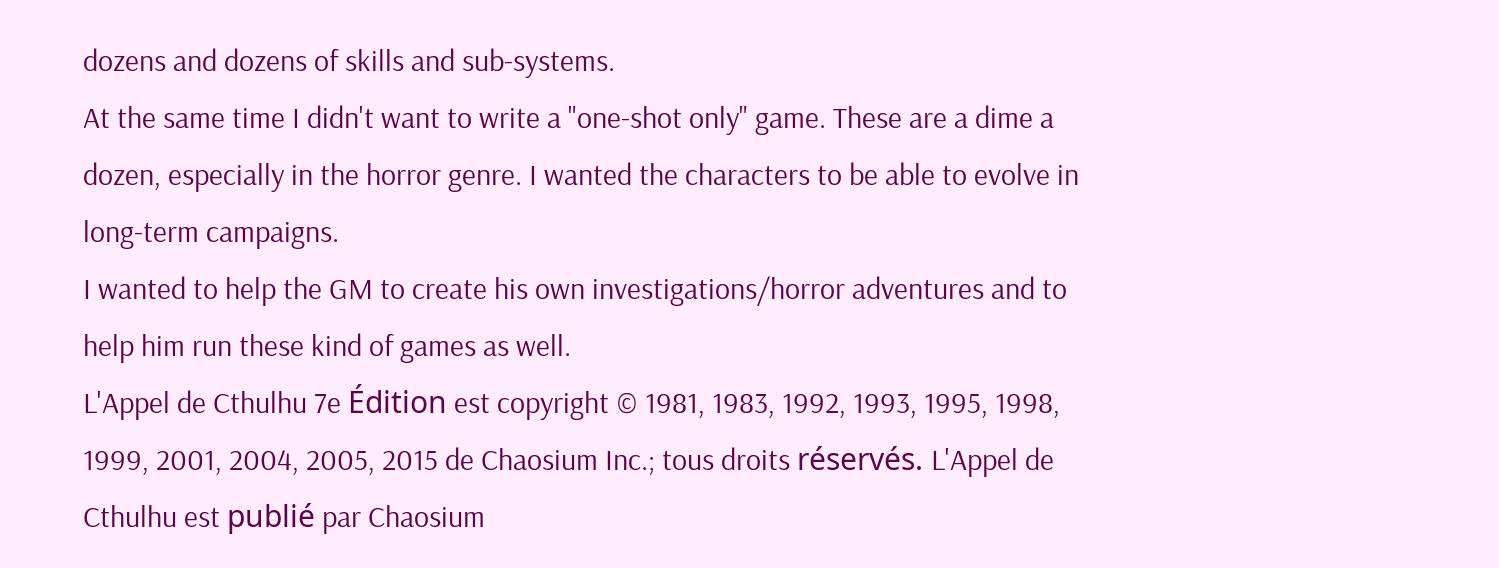dozens and dozens of skills and sub-systems.
At the same time I didn't want to write a "one-shot only" game. These are a dime a dozen, especially in the horror genre. I wanted the characters to be able to evolve in long-term campaigns.
I wanted to help the GM to create his own investigations/horror adventures and to help him run these kind of games as well.
L'Appel de Cthulhu 7e Édition est copyright © 1981, 1983, 1992, 1993, 1995, 1998, 1999, 2001, 2004, 2005, 2015 de Chaosium Inc.; tous droits réservés. L'Appel de Cthulhu est publié par Chaosium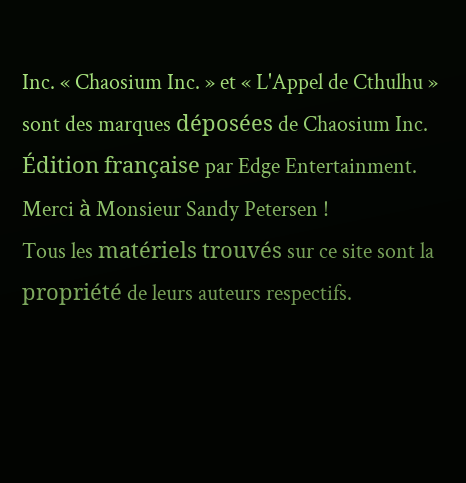Inc. « Chaosium Inc. » et « L'Appel de Cthulhu » sont des marques déposées de Chaosium Inc. Édition française par Edge Entertainment.
Merci à Monsieur Sandy Petersen !
Tous les matériels trouvés sur ce site sont la propriété de leurs auteurs respectifs.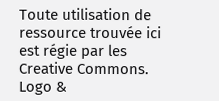Toute utilisation de ressource trouvée ici est régie par les Creative Commons. Logo &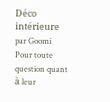Déco intérieure par Goomi
Pour toute question quant à leur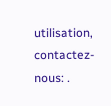utilisation, contactez-nous: .